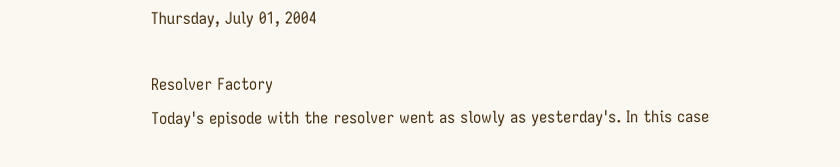Thursday, July 01, 2004

Resolver Factory
Today's episode with the resolver went as slowly as yesterday's. In this case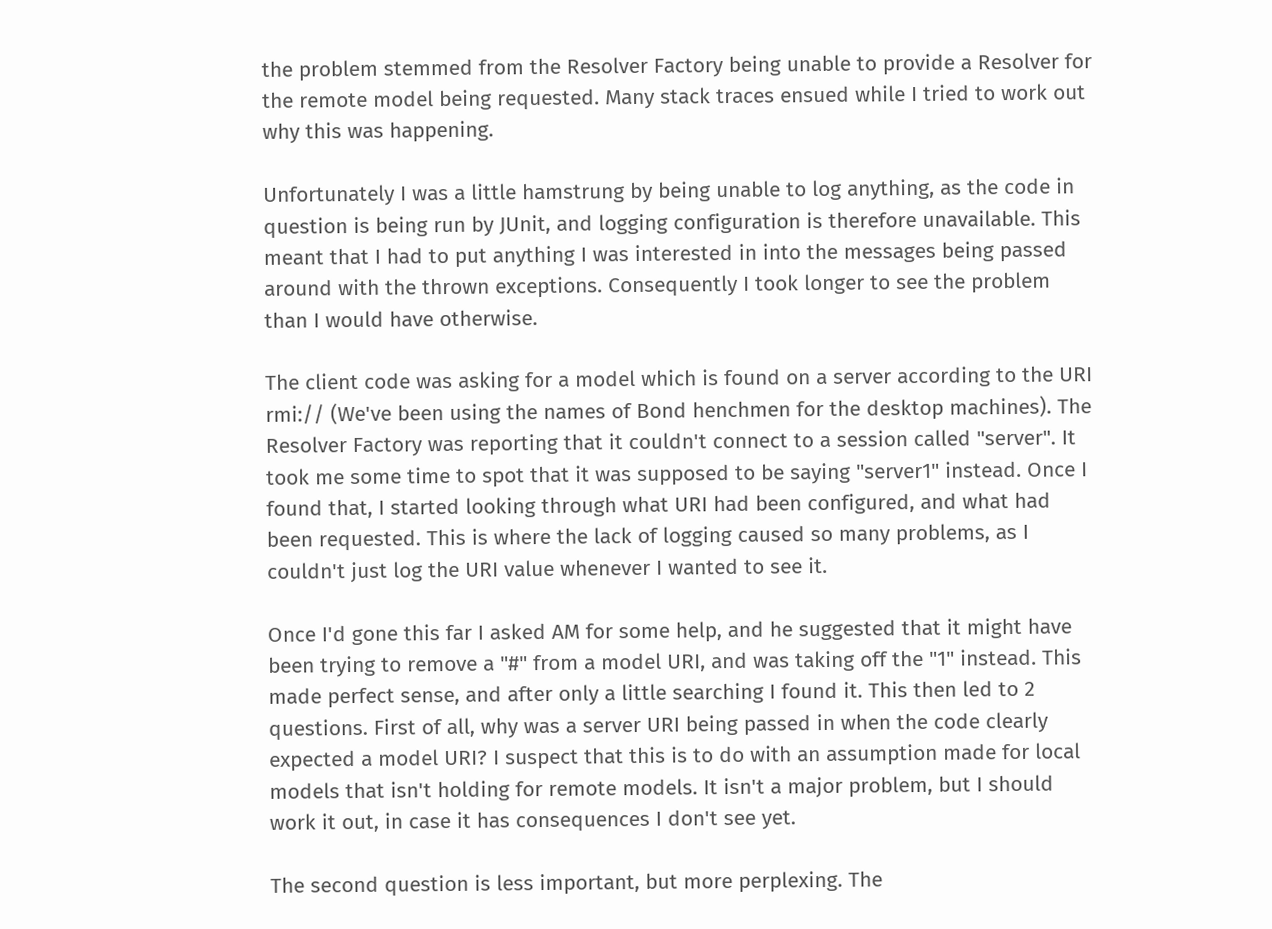the problem stemmed from the Resolver Factory being unable to provide a Resolver for the remote model being requested. Many stack traces ensued while I tried to work out why this was happening.

Unfortunately I was a little hamstrung by being unable to log anything, as the code in question is being run by JUnit, and logging configuration is therefore unavailable. This meant that I had to put anything I was interested in into the messages being passed around with the thrown exceptions. Consequently I took longer to see the problem than I would have otherwise.

The client code was asking for a model which is found on a server according to the URI rmi:// (We've been using the names of Bond henchmen for the desktop machines). The Resolver Factory was reporting that it couldn't connect to a session called "server". It took me some time to spot that it was supposed to be saying "server1" instead. Once I found that, I started looking through what URI had been configured, and what had been requested. This is where the lack of logging caused so many problems, as I couldn't just log the URI value whenever I wanted to see it.

Once I'd gone this far I asked AM for some help, and he suggested that it might have been trying to remove a "#" from a model URI, and was taking off the "1" instead. This made perfect sense, and after only a little searching I found it. This then led to 2 questions. First of all, why was a server URI being passed in when the code clearly expected a model URI? I suspect that this is to do with an assumption made for local models that isn't holding for remote models. It isn't a major problem, but I should work it out, in case it has consequences I don't see yet.

The second question is less important, but more perplexing. The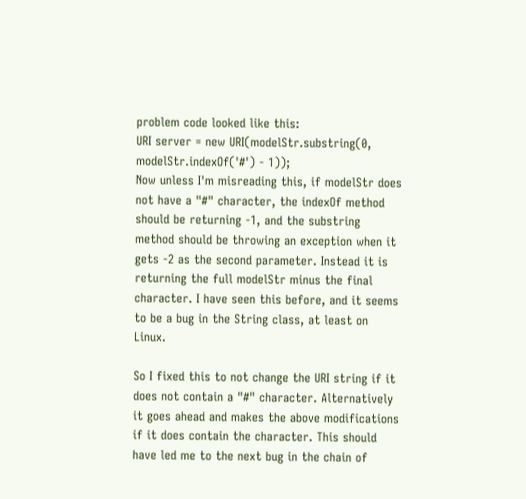problem code looked like this:
URI server = new URI(modelStr.substring(0, modelStr.indexOf('#') - 1));
Now unless I'm misreading this, if modelStr does not have a "#" character, the indexOf method should be returning -1, and the substring method should be throwing an exception when it gets -2 as the second parameter. Instead it is returning the full modelStr minus the final character. I have seen this before, and it seems to be a bug in the String class, at least on Linux.

So I fixed this to not change the URI string if it does not contain a "#" character. Alternatively it goes ahead and makes the above modifications if it does contain the character. This should have led me to the next bug in the chain of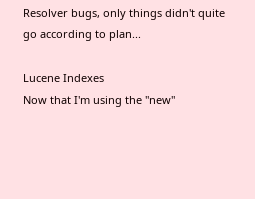Resolver bugs, only things didn't quite go according to plan...

Lucene Indexes
Now that I'm using the "new"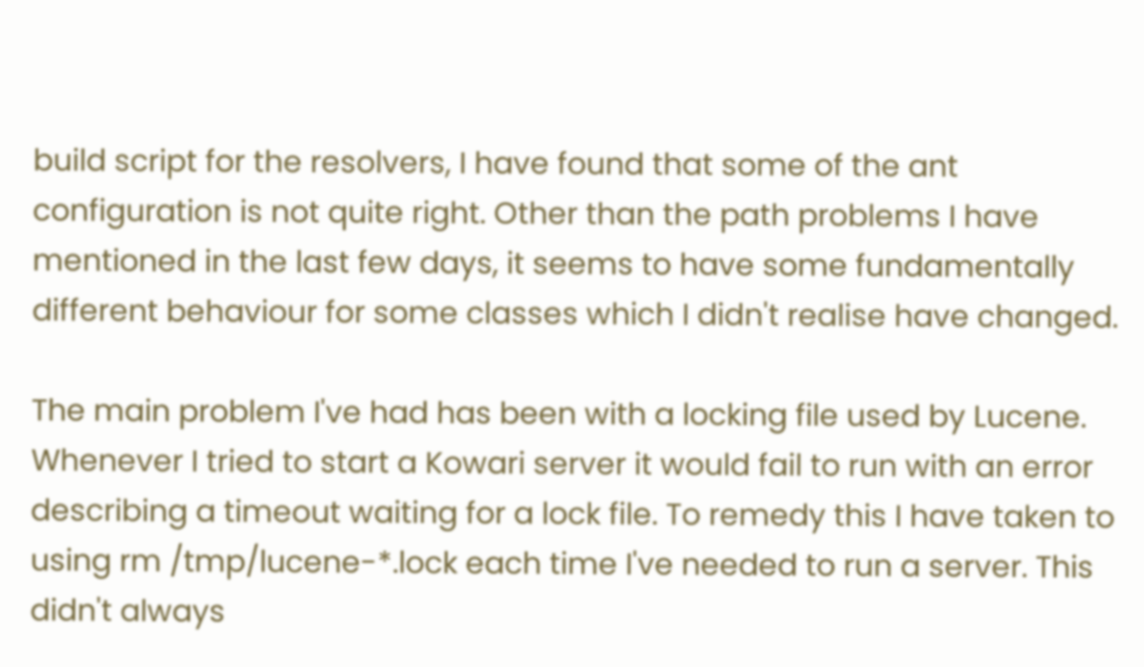build script for the resolvers, I have found that some of the ant configuration is not quite right. Other than the path problems I have mentioned in the last few days, it seems to have some fundamentally different behaviour for some classes which I didn't realise have changed.

The main problem I've had has been with a locking file used by Lucene. Whenever I tried to start a Kowari server it would fail to run with an error describing a timeout waiting for a lock file. To remedy this I have taken to using rm /tmp/lucene-*.lock each time I've needed to run a server. This didn't always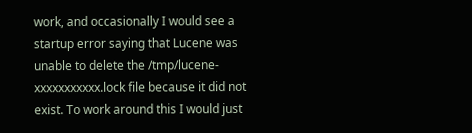work, and occasionally I would see a startup error saying that Lucene was unable to delete the /tmp/lucene-xxxxxxxxxxx.lock file because it did not exist. To work around this I would just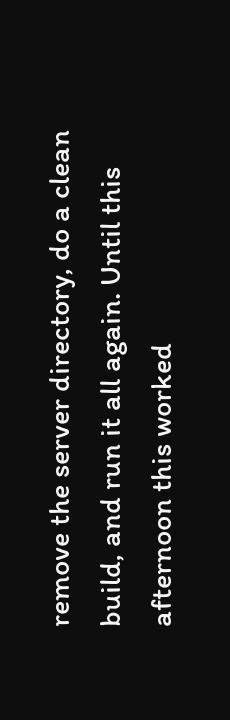remove the server directory, do a clean build, and run it all again. Until this afternoon this worked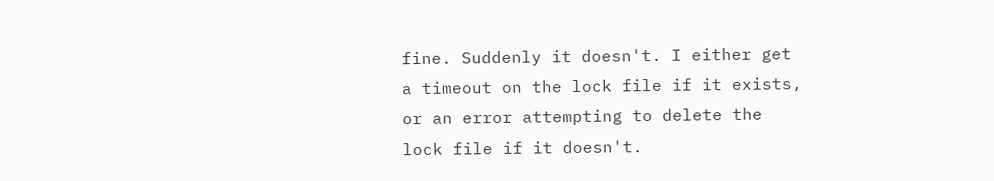fine. Suddenly it doesn't. I either get a timeout on the lock file if it exists, or an error attempting to delete the lock file if it doesn't.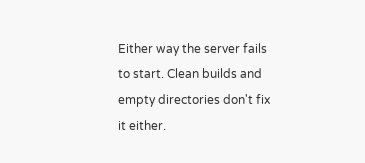Either way the server fails to start. Clean builds and empty directories don't fix it either.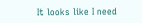It looks like I need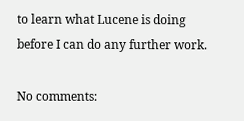to learn what Lucene is doing before I can do any further work.

No comments: